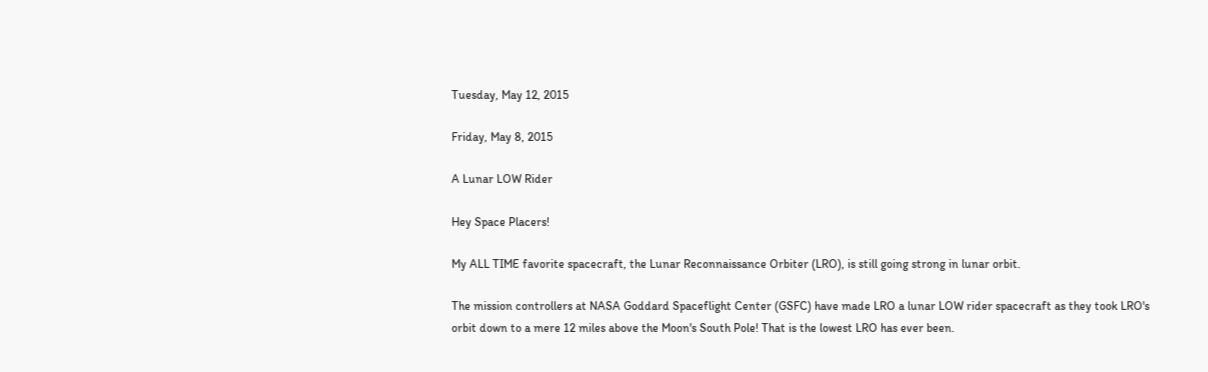Tuesday, May 12, 2015

Friday, May 8, 2015

A Lunar LOW Rider

Hey Space Placers!

My ALL TIME favorite spacecraft, the Lunar Reconnaissance Orbiter (LRO), is still going strong in lunar orbit.

The mission controllers at NASA Goddard Spaceflight Center (GSFC) have made LRO a lunar LOW rider spacecraft as they took LRO's orbit down to a mere 12 miles above the Moon's South Pole! That is the lowest LRO has ever been.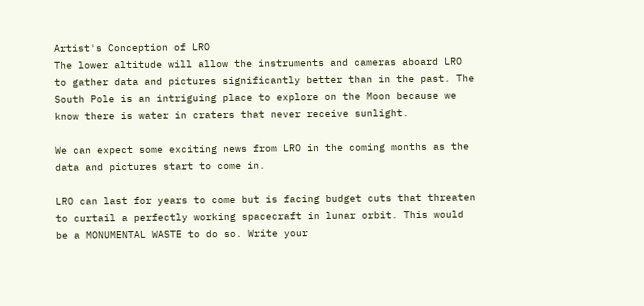Artist's Conception of LRO
The lower altitude will allow the instruments and cameras aboard LRO to gather data and pictures significantly better than in the past. The South Pole is an intriguing place to explore on the Moon because we know there is water in craters that never receive sunlight.

We can expect some exciting news from LRO in the coming months as the data and pictures start to come in.

LRO can last for years to come but is facing budget cuts that threaten to curtail a perfectly working spacecraft in lunar orbit. This would be a MONUMENTAL WASTE to do so. Write your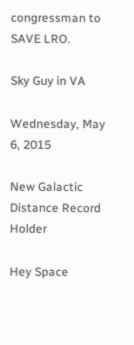congressman to SAVE LRO.

Sky Guy in VA

Wednesday, May 6, 2015

New Galactic Distance Record Holder

Hey Space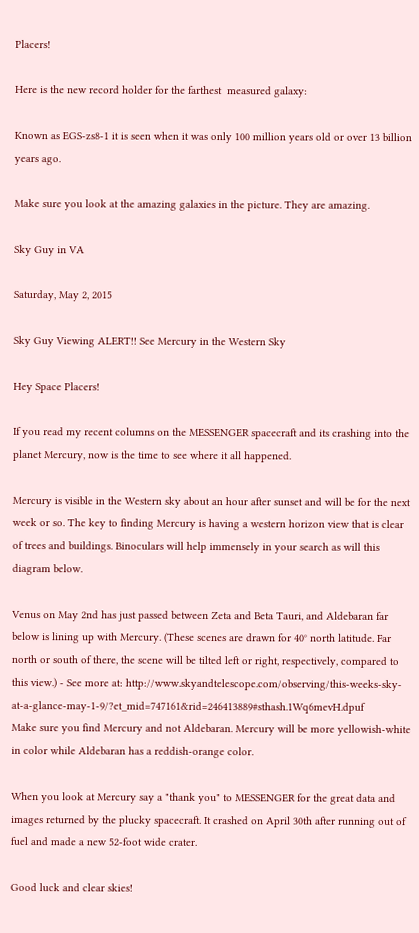Placers!

Here is the new record holder for the farthest  measured galaxy:

Known as EGS-zs8-1 it is seen when it was only 100 million years old or over 13 billion years ago.

Make sure you look at the amazing galaxies in the picture. They are amazing.

Sky Guy in VA

Saturday, May 2, 2015

Sky Guy Viewing ALERT!! See Mercury in the Western Sky

Hey Space Placers!

If you read my recent columns on the MESSENGER spacecraft and its crashing into the planet Mercury, now is the time to see where it all happened.

Mercury is visible in the Western sky about an hour after sunset and will be for the next week or so. The key to finding Mercury is having a western horizon view that is clear of trees and buildings. Binoculars will help immensely in your search as will this diagram below.

Venus on May 2nd has just passed between Zeta and Beta Tauri, and Aldebaran far below is lining up with Mercury. (These scenes are drawn for 40° north latitude. Far north or south of there, the scene will be tilted left or right, respectively, compared to this view.) - See more at: http://www.skyandtelescope.com/observing/this-weeks-sky-at-a-glance-may-1-9/?et_mid=747161&rid=246413889#sthash.1Wq6mevH.dpuf
Make sure you find Mercury and not Aldebaran. Mercury will be more yellowish-white in color while Aldebaran has a reddish-orange color.

When you look at Mercury say a "thank you" to MESSENGER for the great data and images returned by the plucky spacecraft. It crashed on April 30th after running out of fuel and made a new 52-foot wide crater.

Good luck and clear skies!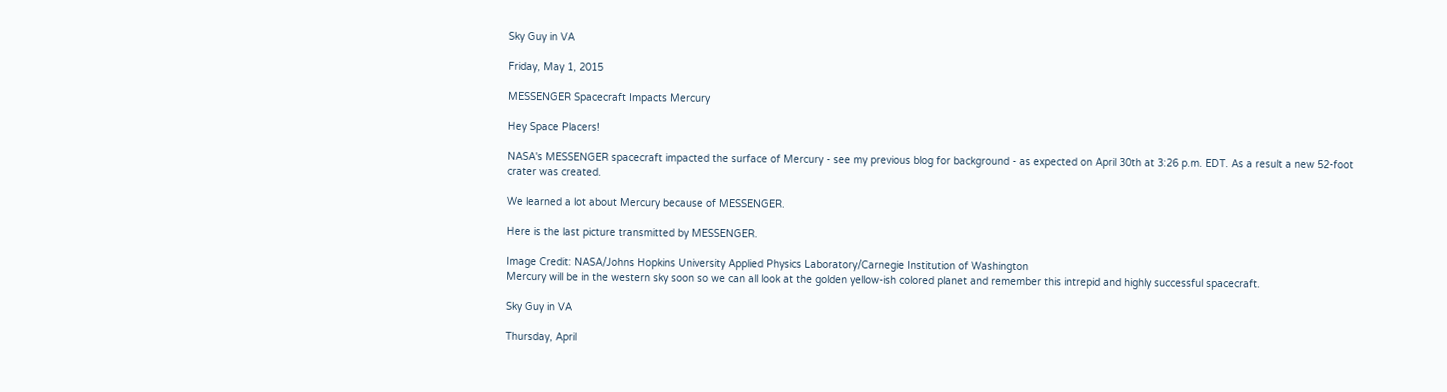Sky Guy in VA

Friday, May 1, 2015

MESSENGER Spacecraft Impacts Mercury

Hey Space Placers!

NASA's MESSENGER spacecraft impacted the surface of Mercury - see my previous blog for background - as expected on April 30th at 3:26 p.m. EDT. As a result a new 52-foot crater was created.

We learned a lot about Mercury because of MESSENGER.

Here is the last picture transmitted by MESSENGER.

Image Credit: NASA/Johns Hopkins University Applied Physics Laboratory/Carnegie Institution of Washington
Mercury will be in the western sky soon so we can all look at the golden yellow-ish colored planet and remember this intrepid and highly successful spacecraft.

Sky Guy in VA

Thursday, April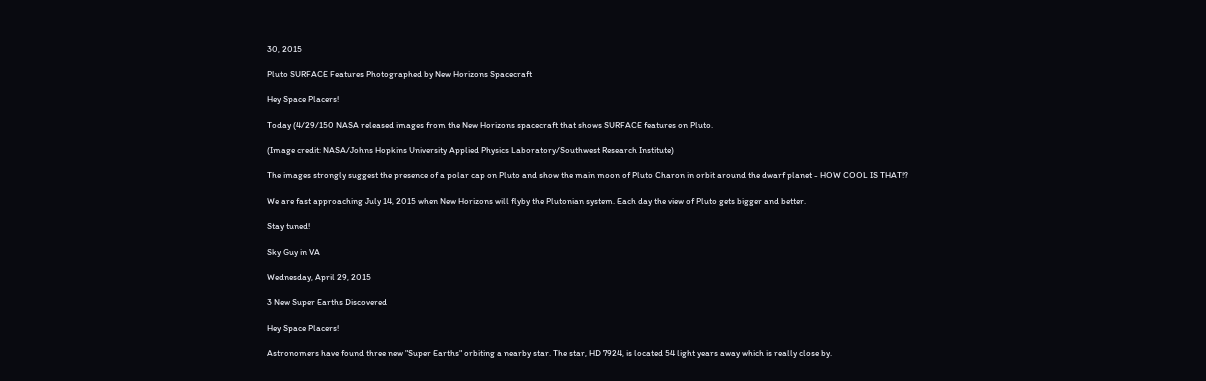30, 2015

Pluto SURFACE Features Photographed by New Horizons Spacecraft

Hey Space Placers!

Today (4/29/150 NASA released images from the New Horizons spacecraft that shows SURFACE features on Pluto.

(Image credit: NASA/Johns Hopkins University Applied Physics Laboratory/Southwest Research Institute)

The images strongly suggest the presence of a polar cap on Pluto and show the main moon of Pluto Charon in orbit around the dwarf planet - HOW COOL IS THAT!?

We are fast approaching July 14, 2015 when New Horizons will flyby the Plutonian system. Each day the view of Pluto gets bigger and better.

Stay tuned!

Sky Guy in VA

Wednesday, April 29, 2015

3 New Super Earths Discovered

Hey Space Placers!

Astronomers have found three new "Super Earths" orbiting a nearby star. The star, HD 7924, is located 54 light years away which is really close by.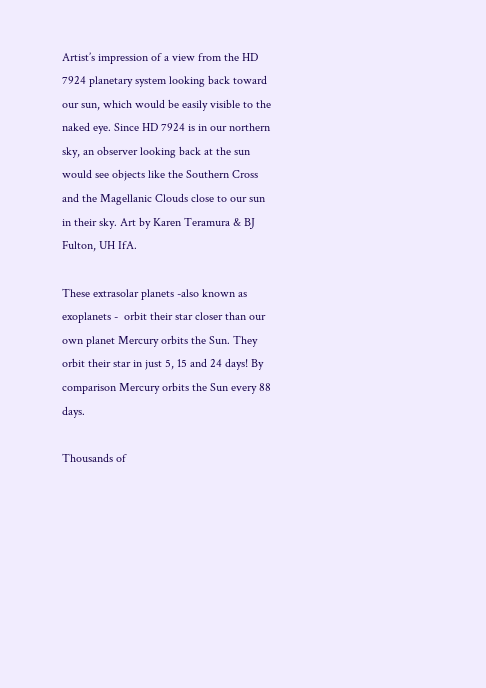Artist’s impression of a view from the HD 7924 planetary system looking back toward our sun, which would be easily visible to the naked eye. Since HD 7924 is in our northern sky, an observer looking back at the sun would see objects like the Southern Cross and the Magellanic Clouds close to our sun in their sky. Art by Karen Teramura & BJ Fulton, UH IfA.

These extrasolar planets -also known as exoplanets -  orbit their star closer than our own planet Mercury orbits the Sun. They orbit their star in just 5, 15 and 24 days! By comparison Mercury orbits the Sun every 88 days.

Thousands of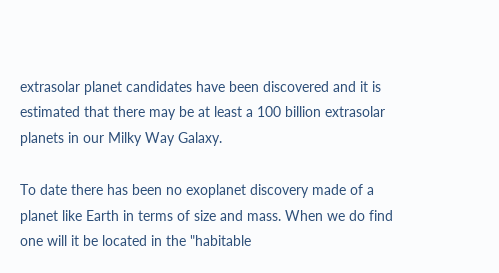extrasolar planet candidates have been discovered and it is estimated that there may be at least a 100 billion extrasolar planets in our Milky Way Galaxy.

To date there has been no exoplanet discovery made of a planet like Earth in terms of size and mass. When we do find one will it be located in the "habitable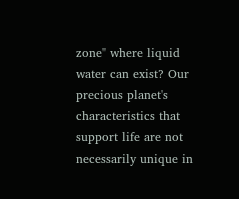zone" where liquid water can exist? Our precious planet's characteristics that support life are not necessarily unique in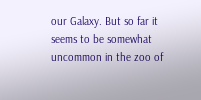our Galaxy. But so far it seems to be somewhat uncommon in the zoo of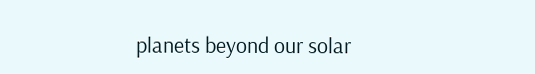planets beyond our solar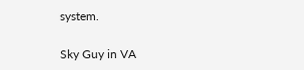system.

Sky Guy in VA